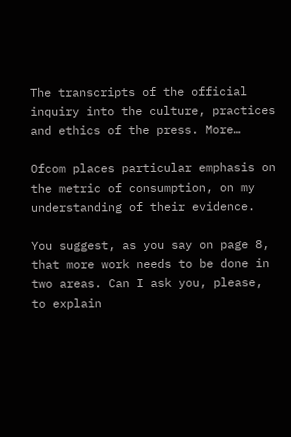The transcripts of the official inquiry into the culture, practices and ethics of the press. More…

Ofcom places particular emphasis on the metric of consumption, on my understanding of their evidence.

You suggest, as you say on page 8, that more work needs to be done in two areas. Can I ask you, please, to explain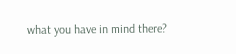what you have in mind there?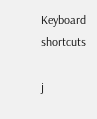Keyboard shortcuts

j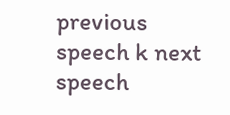previous speech k next speech